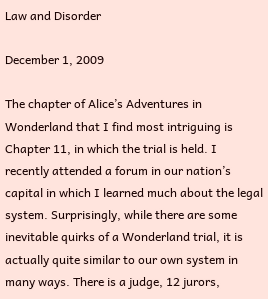Law and Disorder

December 1, 2009

The chapter of Alice’s Adventures in Wonderland that I find most intriguing is Chapter 11, in which the trial is held. I recently attended a forum in our nation’s capital in which I learned much about the legal system. Surprisingly, while there are some inevitable quirks of a Wonderland trial, it is actually quite similar to our own system in many ways. There is a judge, 12 jurors,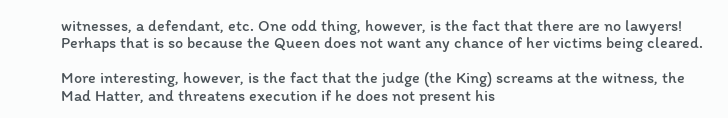witnesses, a defendant, etc. One odd thing, however, is the fact that there are no lawyers! Perhaps that is so because the Queen does not want any chance of her victims being cleared.

More interesting, however, is the fact that the judge (the King) screams at the witness, the Mad Hatter, and threatens execution if he does not present his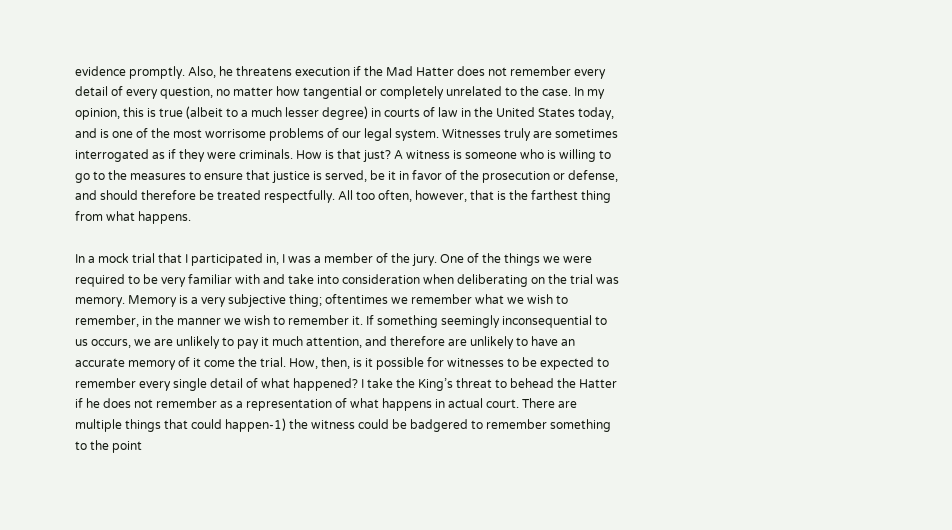evidence promptly. Also, he threatens execution if the Mad Hatter does not remember every detail of every question, no matter how tangential or completely unrelated to the case. In my opinion, this is true (albeit to a much lesser degree) in courts of law in the United States today, and is one of the most worrisome problems of our legal system. Witnesses truly are sometimes interrogated as if they were criminals. How is that just? A witness is someone who is willing to go to the measures to ensure that justice is served, be it in favor of the prosecution or defense, and should therefore be treated respectfully. All too often, however, that is the farthest thing from what happens.

In a mock trial that I participated in, I was a member of the jury. One of the things we were required to be very familiar with and take into consideration when deliberating on the trial was memory. Memory is a very subjective thing; oftentimes we remember what we wish to remember, in the manner we wish to remember it. If something seemingly inconsequential to us occurs, we are unlikely to pay it much attention, and therefore are unlikely to have an accurate memory of it come the trial. How, then, is it possible for witnesses to be expected to remember every single detail of what happened? I take the King’s threat to behead the Hatter if he does not remember as a representation of what happens in actual court. There are multiple things that could happen-1) the witness could be badgered to remember something to the point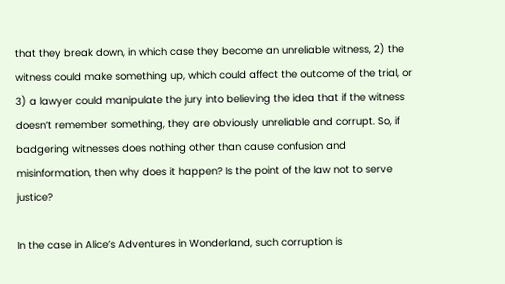that they break down, in which case they become an unreliable witness, 2) the witness could make something up, which could affect the outcome of the trial, or 3) a lawyer could manipulate the jury into believing the idea that if the witness doesn’t remember something, they are obviously unreliable and corrupt. So, if badgering witnesses does nothing other than cause confusion and misinformation, then why does it happen? Is the point of the law not to serve justice?

In the case in Alice’s Adventures in Wonderland, such corruption is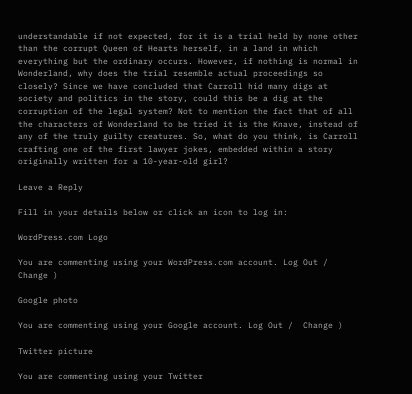understandable if not expected, for it is a trial held by none other than the corrupt Queen of Hearts herself, in a land in which everything but the ordinary occurs. However, if nothing is normal in Wonderland, why does the trial resemble actual proceedings so closely? Since we have concluded that Carroll hid many digs at society and politics in the story, could this be a dig at the corruption of the legal system? Not to mention the fact that of all the characters of Wonderland to be tried it is the Knave, instead of any of the truly guilty creatures. So, what do you think, is Carroll crafting one of the first lawyer jokes, embedded within a story originally written for a 10-year-old girl?

Leave a Reply

Fill in your details below or click an icon to log in:

WordPress.com Logo

You are commenting using your WordPress.com account. Log Out /  Change )

Google photo

You are commenting using your Google account. Log Out /  Change )

Twitter picture

You are commenting using your Twitter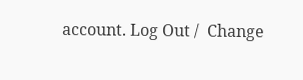account. Log Out /  Change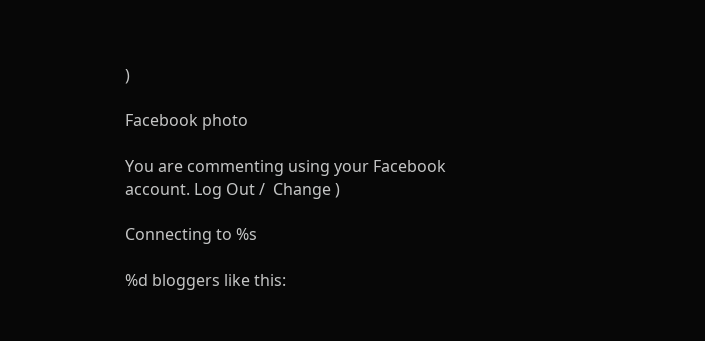)

Facebook photo

You are commenting using your Facebook account. Log Out /  Change )

Connecting to %s

%d bloggers like this: